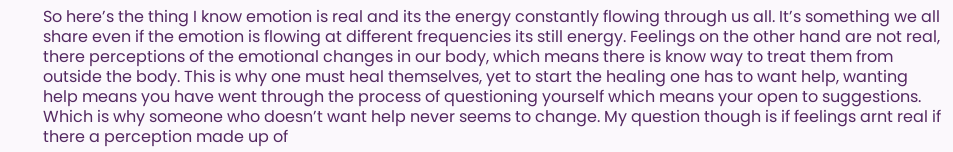So here’s the thing I know emotion is real and its the energy constantly flowing through us all. It’s something we all share even if the emotion is flowing at different frequencies its still energy. Feelings on the other hand are not real, there perceptions of the emotional changes in our body, which means there is know way to treat them from outside the body. This is why one must heal themselves, yet to start the healing one has to want help, wanting help means you have went through the process of questioning yourself which means your open to suggestions. Which is why someone who doesn’t want help never seems to change. My question though is if feelings arnt real if there a perception made up of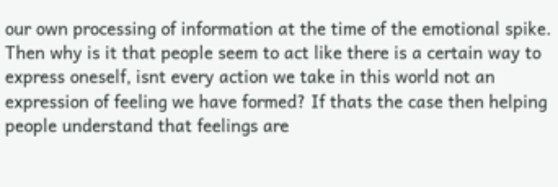our own processing of information at the time of the emotional spike. Then why is it that people seem to act like there is a certain way to express oneself, isnt every action we take in this world not an expression of feeling we have formed? If thats the case then helping people understand that feelings are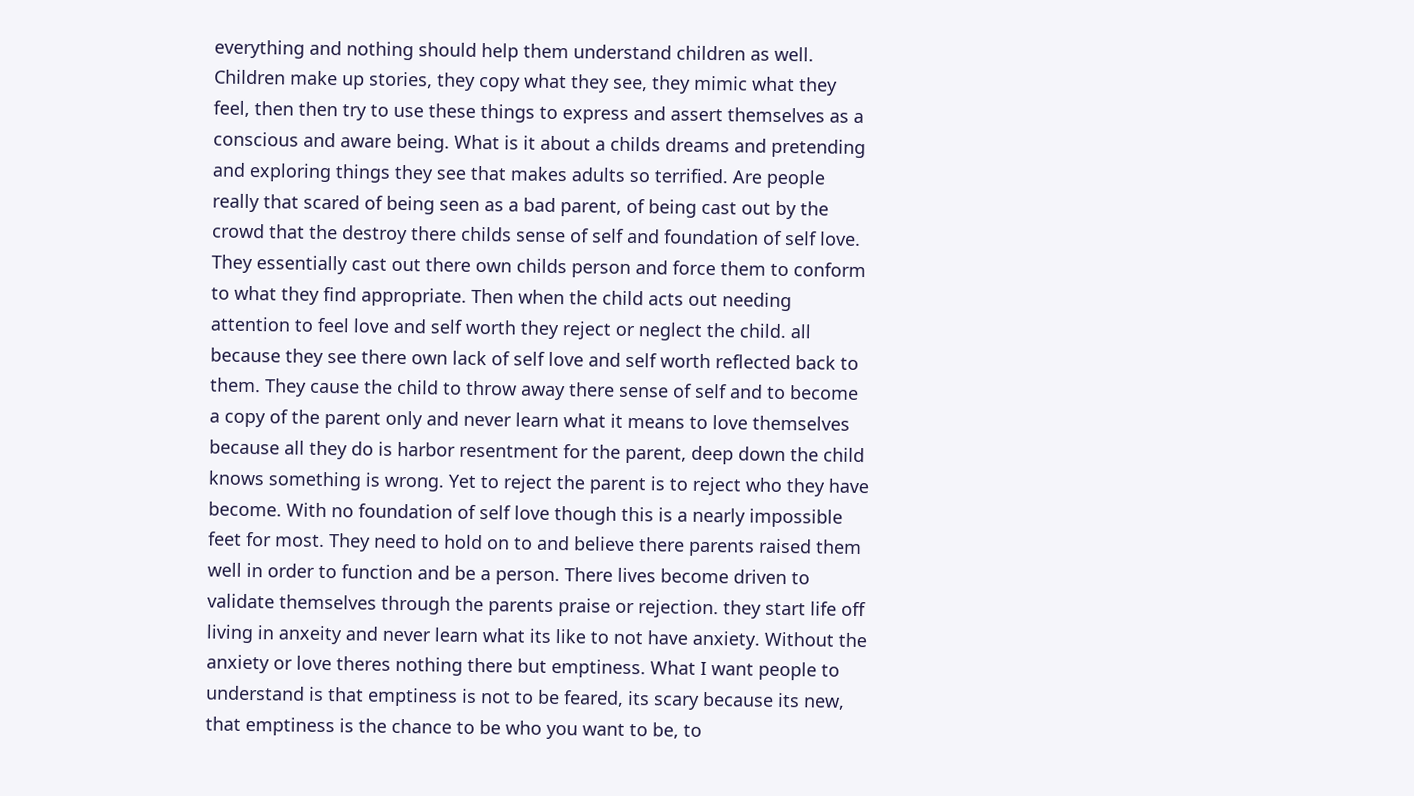everything and nothing should help them understand children as well. Children make up stories, they copy what they see, they mimic what they feel, then then try to use these things to express and assert themselves as a conscious and aware being. What is it about a childs dreams and pretending and exploring things they see that makes adults so terrified. Are people really that scared of being seen as a bad parent, of being cast out by the crowd that the destroy there childs sense of self and foundation of self love. They essentially cast out there own childs person and force them to conform to what they find appropriate. Then when the child acts out needing attention to feel love and self worth they reject or neglect the child. all because they see there own lack of self love and self worth reflected back to them. They cause the child to throw away there sense of self and to become a copy of the parent only and never learn what it means to love themselves because all they do is harbor resentment for the parent, deep down the child knows something is wrong. Yet to reject the parent is to reject who they have become. With no foundation of self love though this is a nearly impossible feet for most. They need to hold on to and believe there parents raised them well in order to function and be a person. There lives become driven to validate themselves through the parents praise or rejection. they start life off living in anxeity and never learn what its like to not have anxiety. Without the anxiety or love theres nothing there but emptiness. What I want people to understand is that emptiness is not to be feared, its scary because its new, that emptiness is the chance to be who you want to be, to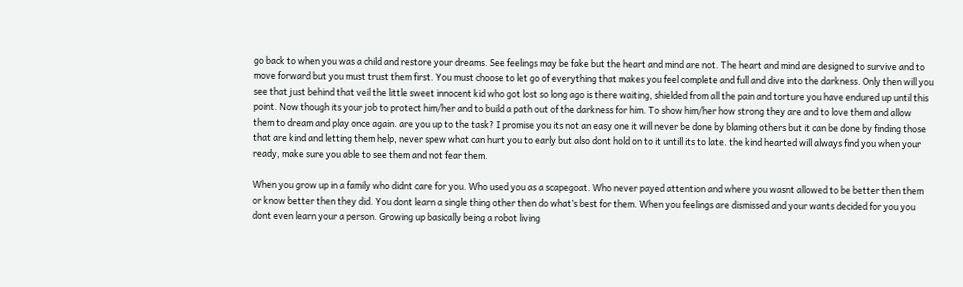go back to when you was a child and restore your dreams. See feelings may be fake but the heart and mind are not. The heart and mind are designed to survive and to move forward but you must trust them first. You must choose to let go of everything that makes you feel complete and full and dive into the darkness. Only then will you see that just behind that veil the little sweet innocent kid who got lost so long ago is there waiting, shielded from all the pain and torture you have endured up until this point. Now though its your job to protect him/her and to build a path out of the darkness for him. To show him/her how strong they are and to love them and allow them to dream and play once again. are you up to the task? I promise you its not an easy one it will never be done by blaming others but it can be done by finding those that are kind and letting them help, never spew what can hurt you to early but also dont hold on to it untill its to late. the kind hearted will always find you when your ready, make sure you able to see them and not fear them.

When you grow up in a family who didnt care for you. Who used you as a scapegoat. Who never payed attention and where you wasnt allowed to be better then them or know better then they did. You dont learn a single thing other then do what’s best for them. When you feelings are dismissed and your wants decided for you you dont even learn your a person. Growing up basically being a robot living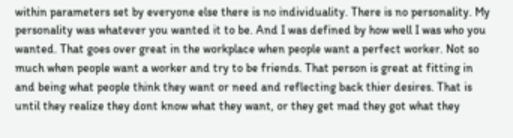within parameters set by everyone else there is no individuality. There is no personality. My personality was whatever you wanted it to be. And I was defined by how well I was who you wanted. That goes over great in the workplace when people want a perfect worker. Not so much when people want a worker and try to be friends. That person is great at fitting in and being what people think they want or need and reflecting back thier desires. That is until they realize they dont know what they want, or they get mad they got what they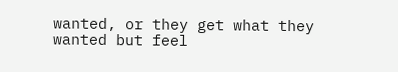wanted, or they get what they wanted but feel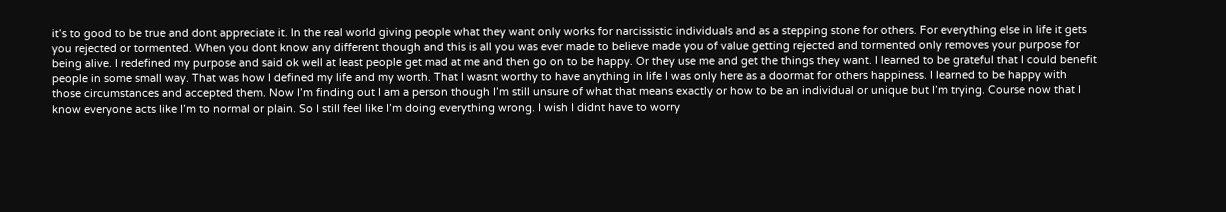it’s to good to be true and dont appreciate it. In the real world giving people what they want only works for narcissistic individuals and as a stepping stone for others. For everything else in life it gets you rejected or tormented. When you dont know any different though and this is all you was ever made to believe made you of value getting rejected and tormented only removes your purpose for being alive. I redefined my purpose and said ok well at least people get mad at me and then go on to be happy. Or they use me and get the things they want. I learned to be grateful that I could benefit people in some small way. That was how I defined my life and my worth. That I wasnt worthy to have anything in life I was only here as a doormat for others happiness. I learned to be happy with those circumstances and accepted them. Now I’m finding out I am a person though I’m still unsure of what that means exactly or how to be an individual or unique but I’m trying. Course now that I know everyone acts like I’m to normal or plain. So I still feel like I’m doing everything wrong. I wish I didnt have to worry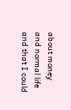about money and normal life and that I could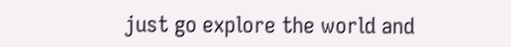just go explore the world and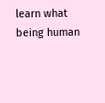learn what being human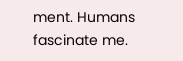ment. Humans fascinate me.